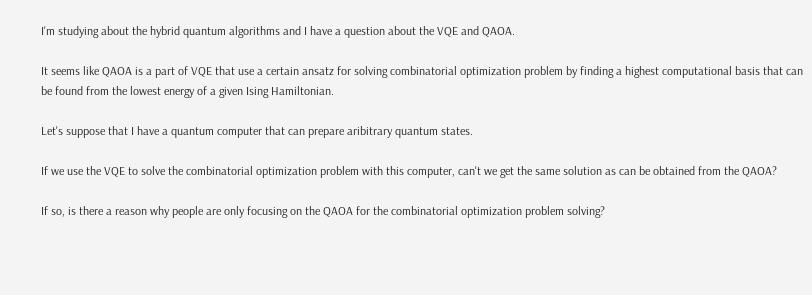I'm studying about the hybrid quantum algorithms and I have a question about the VQE and QAOA.

It seems like QAOA is a part of VQE that use a certain ansatz for solving combinatorial optimization problem by finding a highest computational basis that can be found from the lowest energy of a given Ising Hamiltonian.

Let's suppose that I have a quantum computer that can prepare aribitrary quantum states.

If we use the VQE to solve the combinatorial optimization problem with this computer, can't we get the same solution as can be obtained from the QAOA?

If so, is there a reason why people are only focusing on the QAOA for the combinatorial optimization problem solving?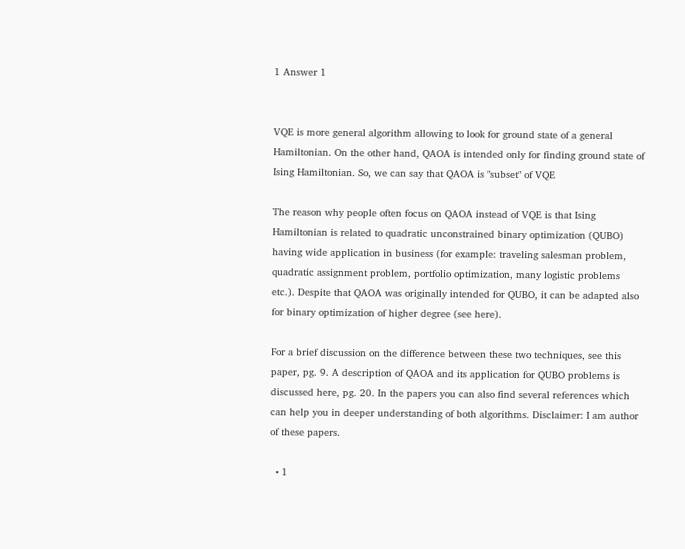1 Answer 1


VQE is more general algorithm allowing to look for ground state of a general Hamiltonian. On the other hand, QAOA is intended only for finding ground state of Ising Hamiltonian. So, we can say that QAOA is "subset" of VQE

The reason why people often focus on QAOA instead of VQE is that Ising Hamiltonian is related to quadratic unconstrained binary optimization (QUBO) having wide application in business (for example: traveling salesman problem, quadratic assignment problem, portfolio optimization, many logistic problems etc.). Despite that QAOA was originally intended for QUBO, it can be adapted also for binary optimization of higher degree (see here).

For a brief discussion on the difference between these two techniques, see this paper, pg. 9. A description of QAOA and its application for QUBO problems is discussed here, pg. 20. In the papers you can also find several references which can help you in deeper understanding of both algorithms. Disclaimer: I am author of these papers.

  • 1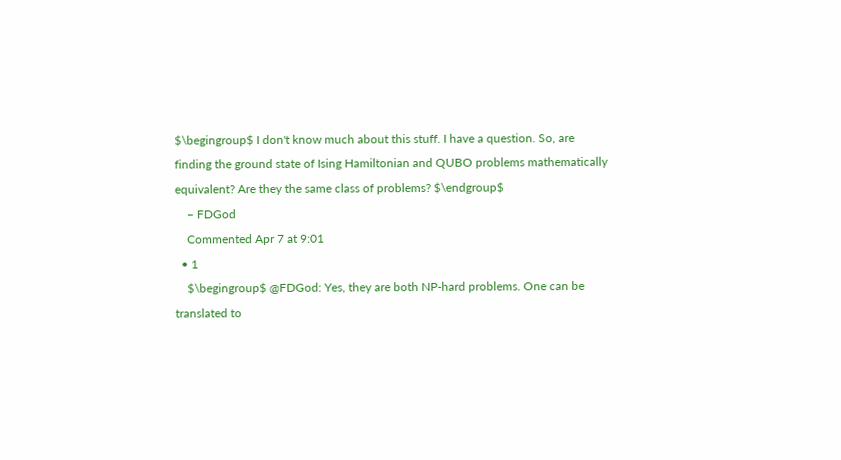$\begingroup$ I don't know much about this stuff. I have a question. So, are finding the ground state of Ising Hamiltonian and QUBO problems mathematically equivalent? Are they the same class of problems? $\endgroup$
    – FDGod
    Commented Apr 7 at 9:01
  • 1
    $\begingroup$ @FDGod: Yes, they are both NP-hard problems. One can be translated to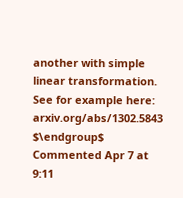another with simple linear transformation. See for example here: arxiv.org/abs/1302.5843 $\endgroup$ Commented Apr 7 at 9:11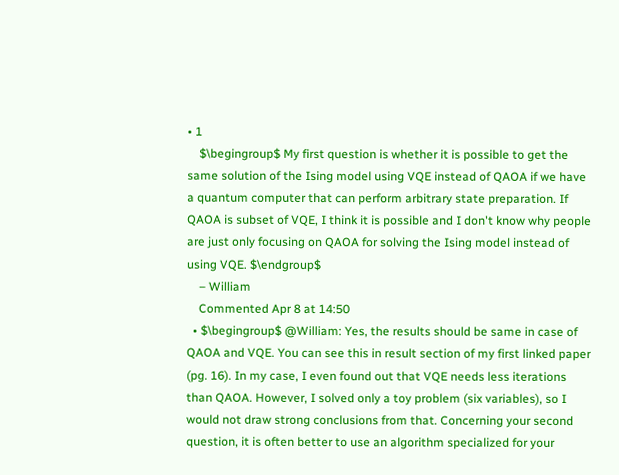• 1
    $\begingroup$ My first question is whether it is possible to get the same solution of the Ising model using VQE instead of QAOA if we have a quantum computer that can perform arbitrary state preparation. If QAOA is subset of VQE, I think it is possible and I don't know why people are just only focusing on QAOA for solving the Ising model instead of using VQE. $\endgroup$
    – William
    Commented Apr 8 at 14:50
  • $\begingroup$ @William: Yes, the results should be same in case of QAOA and VQE. You can see this in result section of my first linked paper (pg. 16). In my case, I even found out that VQE needs less iterations than QAOA. However, I solved only a toy problem (six variables), so I would not draw strong conclusions from that. Concerning your second question, it is often better to use an algorithm specialized for your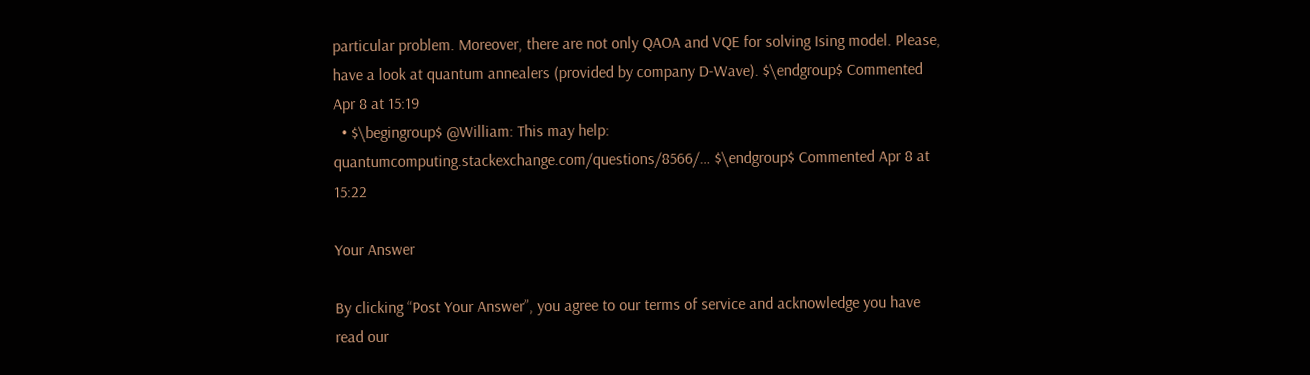particular problem. Moreover, there are not only QAOA and VQE for solving Ising model. Please, have a look at quantum annealers (provided by company D-Wave). $\endgroup$ Commented Apr 8 at 15:19
  • $\begingroup$ @William: This may help: quantumcomputing.stackexchange.com/questions/8566/… $\endgroup$ Commented Apr 8 at 15:22

Your Answer

By clicking “Post Your Answer”, you agree to our terms of service and acknowledge you have read our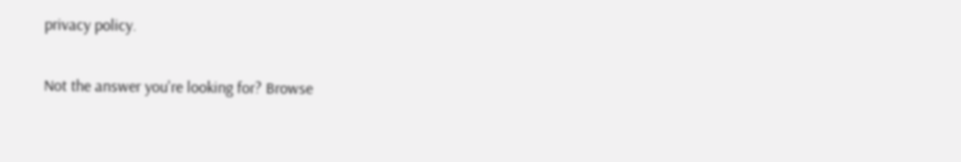privacy policy.

Not the answer you're looking for? Browse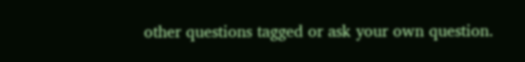other questions tagged or ask your own question.